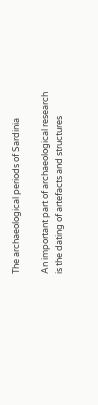The archaeological periods of Sardinia

An important part of archaeological research is the dating of artefacts and structures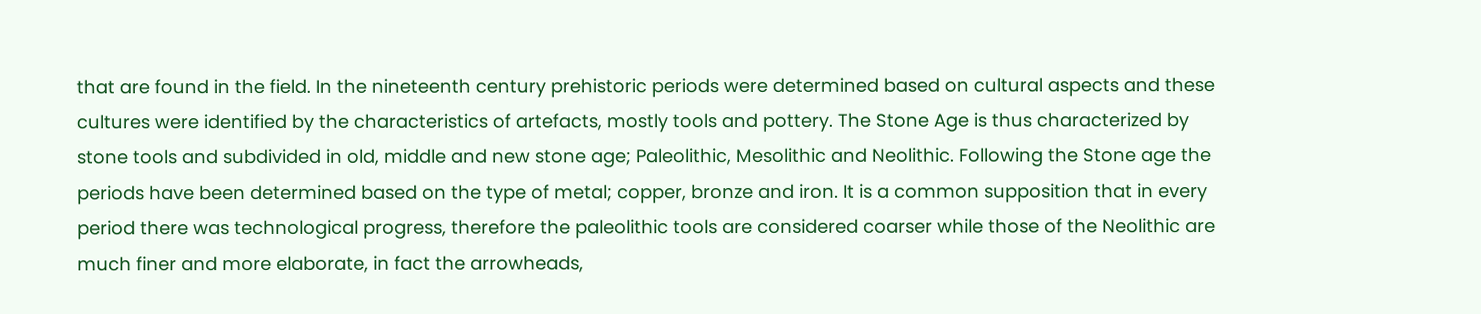that are found in the field. In the nineteenth century prehistoric periods were determined based on cultural aspects and these cultures were identified by the characteristics of artefacts, mostly tools and pottery. The Stone Age is thus characterized by stone tools and subdivided in old, middle and new stone age; Paleolithic, Mesolithic and Neolithic. Following the Stone age the periods have been determined based on the type of metal; copper, bronze and iron. It is a common supposition that in every period there was technological progress, therefore the paleolithic tools are considered coarser while those of the Neolithic are much finer and more elaborate, in fact the arrowheads,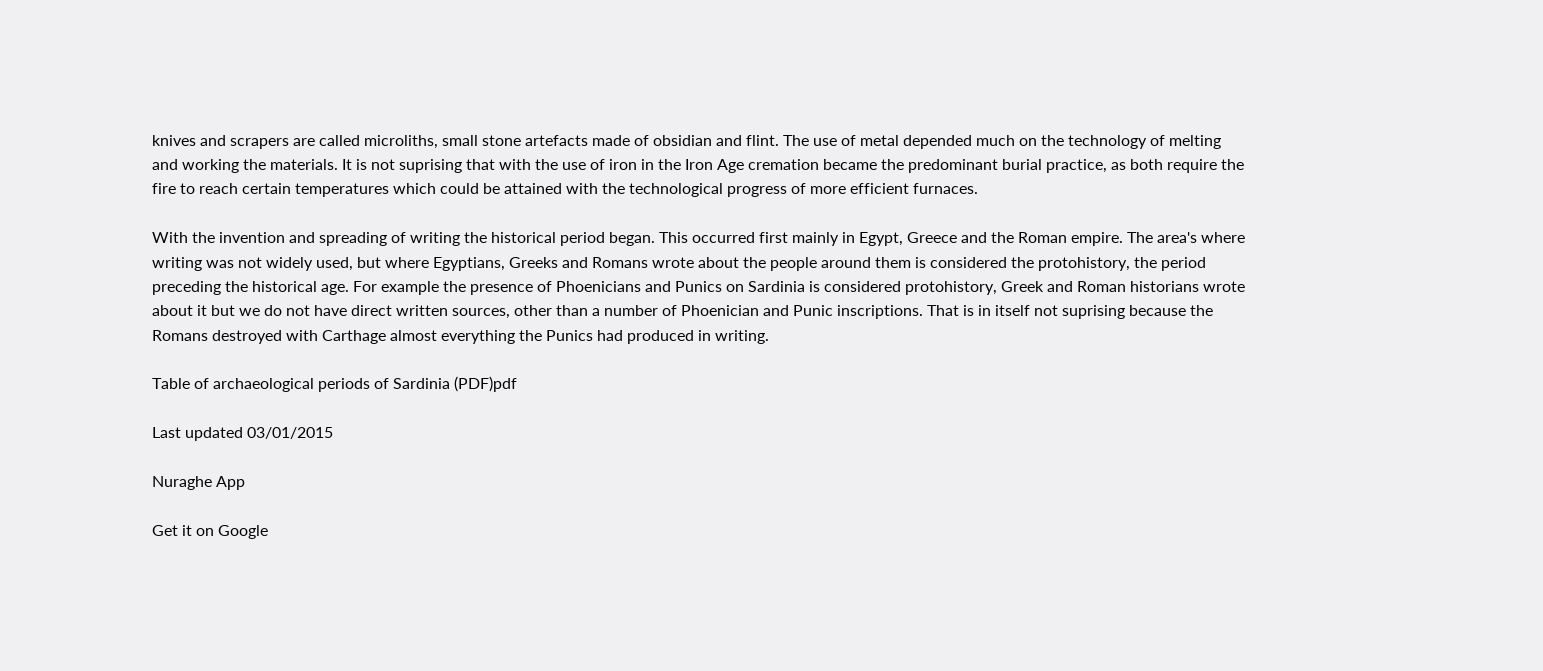knives and scrapers are called microliths, small stone artefacts made of obsidian and flint. The use of metal depended much on the technology of melting and working the materials. It is not suprising that with the use of iron in the Iron Age cremation became the predominant burial practice, as both require the fire to reach certain temperatures which could be attained with the technological progress of more efficient furnaces.

With the invention and spreading of writing the historical period began. This occurred first mainly in Egypt, Greece and the Roman empire. The area's where writing was not widely used, but where Egyptians, Greeks and Romans wrote about the people around them is considered the protohistory, the period preceding the historical age. For example the presence of Phoenicians and Punics on Sardinia is considered protohistory, Greek and Roman historians wrote about it but we do not have direct written sources, other than a number of Phoenician and Punic inscriptions. That is in itself not suprising because the Romans destroyed with Carthage almost everything the Punics had produced in writing.

Table of archaeological periods of Sardinia (PDF)pdf

Last updated 03/01/2015

Nuraghe App

Get it on Google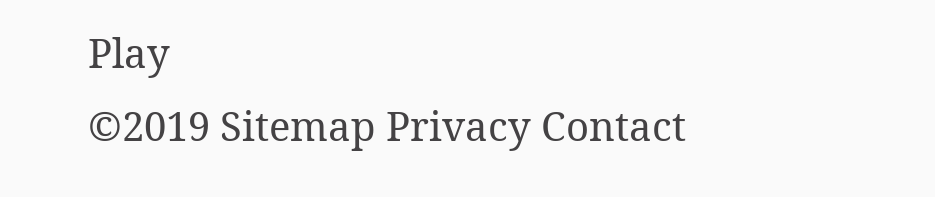Play
©2019 Sitemap Privacy Contact